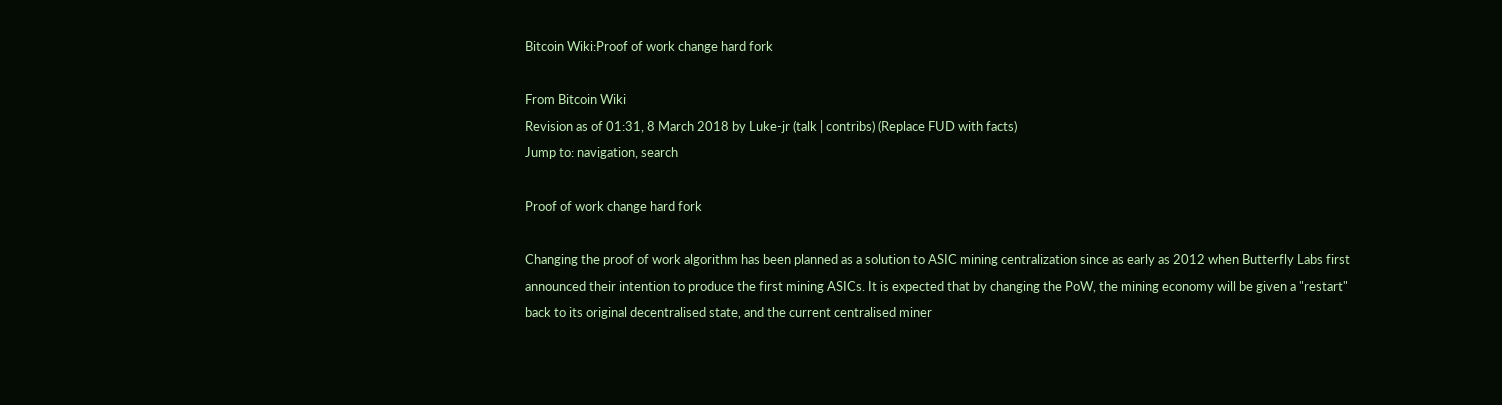Bitcoin Wiki:Proof of work change hard fork

From Bitcoin Wiki
Revision as of 01:31, 8 March 2018 by Luke-jr (talk | contribs) (Replace FUD with facts)
Jump to: navigation, search

Proof of work change hard fork

Changing the proof of work algorithm has been planned as a solution to ASIC mining centralization since as early as 2012 when Butterfly Labs first announced their intention to produce the first mining ASICs. It is expected that by changing the PoW, the mining economy will be given a "restart" back to its original decentralised state, and the current centralised miner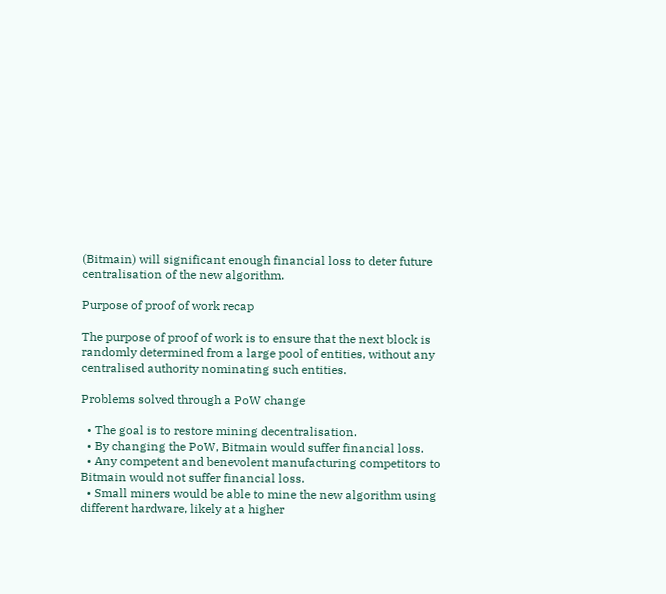(Bitmain) will significant enough financial loss to deter future centralisation of the new algorithm.

Purpose of proof of work recap

The purpose of proof of work is to ensure that the next block is randomly determined from a large pool of entities, without any centralised authority nominating such entities.

Problems solved through a PoW change

  • The goal is to restore mining decentralisation.
  • By changing the PoW, Bitmain would suffer financial loss.
  • Any competent and benevolent manufacturing competitors to Bitmain would not suffer financial loss.
  • Small miners would be able to mine the new algorithm using different hardware, likely at a higher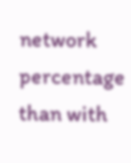network percentage than with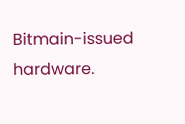Bitmain-issued hardware.